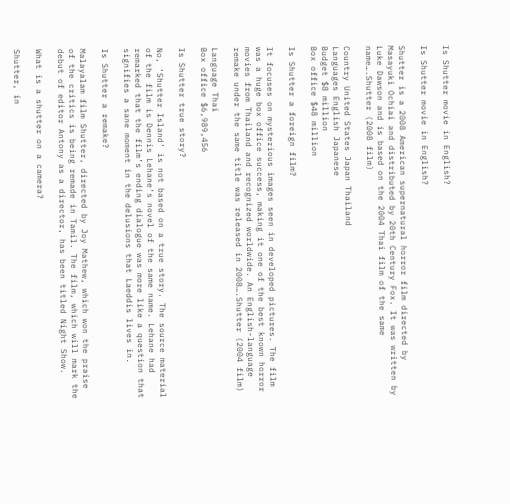Is Shutter movie in English?

Is Shutter movie in English?

Shutter is a 2008 American supernatural horror film directed by Masayuki Ochiai and distributed by 20th Century Fox. It was written by Luke Dawson and is based on the 2004 Thai film of the same name….Shutter (2008 film)

Country United States Japan Thailand
Languages English Japanese
Budget $8 million
Box office $48 million

Is Shutter a foreign film?

It focuses on mysterious images seen in developed pictures. The film was a huge box office success, making it one of the best known horror movies from Thailand and recognized worldwide. An English-language remake under the same title was released in 2008….Shutter (2004 film)

Language Thai
Box office $6,989,456

Is Shutter true story?

No, ‘Shutter Island’ is not based on a true story. The source material of the film is Dennis Lehane’s novel of the same name. Lehane had remarked that the film’s ending dialogue was more like a question that signifies a sane moment in the delusions that Laeddis lives in.

Is Shutter a remake?

Malayalam film Shutter, directed by Joy Mathew, which won the praise of the critics is being remade in Tamil. The film, which will mark the debut of editor Antony as a director, has been titled Night Show.

What is a shutter on a camera?

Shutter, in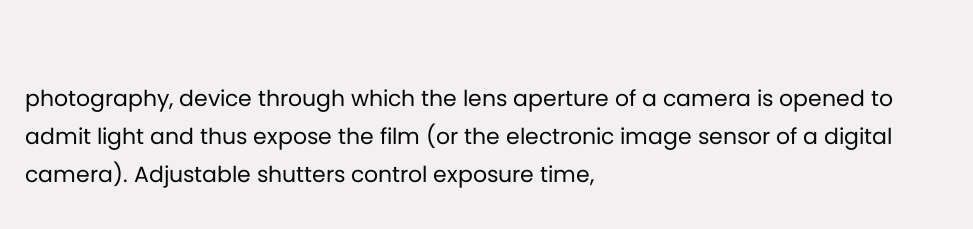photography, device through which the lens aperture of a camera is opened to admit light and thus expose the film (or the electronic image sensor of a digital camera). Adjustable shutters control exposure time,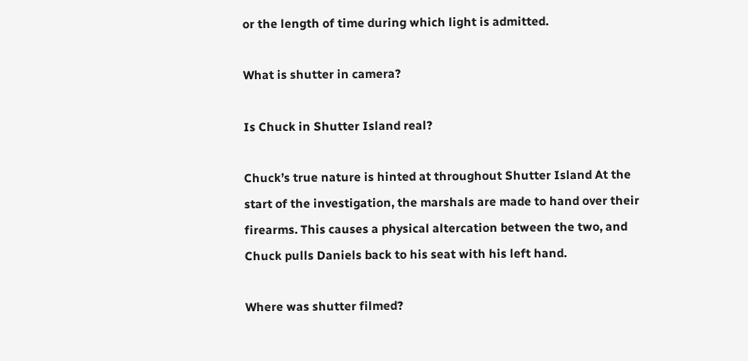or the length of time during which light is admitted.

What is shutter in camera?

Is Chuck in Shutter Island real?

Chuck’s true nature is hinted at throughout Shutter Island At the start of the investigation, the marshals are made to hand over their firearms. This causes a physical altercation between the two, and Chuck pulls Daniels back to his seat with his left hand.

Where was shutter filmed?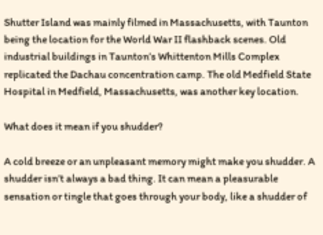Shutter Island was mainly filmed in Massachusetts, with Taunton being the location for the World War II flashback scenes. Old industrial buildings in Taunton’s Whittenton Mills Complex replicated the Dachau concentration camp. The old Medfield State Hospital in Medfield, Massachusetts, was another key location.

What does it mean if you shudder?

A cold breeze or an unpleasant memory might make you shudder. A shudder isn’t always a bad thing. It can mean a pleasurable sensation or tingle that goes through your body, like a shudder of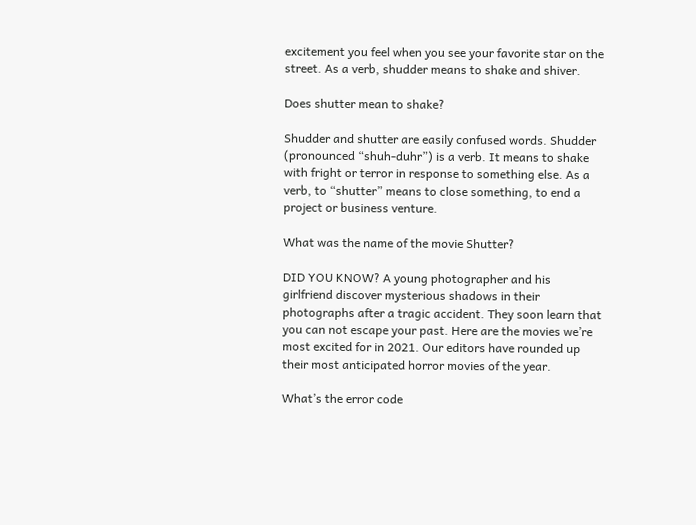excitement you feel when you see your favorite star on the street. As a verb, shudder means to shake and shiver.

Does shutter mean to shake?

Shudder and shutter are easily confused words. Shudder (pronounced “shuh-duhr”) is a verb. It means to shake with fright or terror in response to something else. As a verb, to “shutter” means to close something, to end a project or business venture.

What was the name of the movie Shutter?

DID YOU KNOW? A young photographer and his girlfriend discover mysterious shadows in their photographs after a tragic accident. They soon learn that you can not escape your past. Here are the movies we’re most excited for in 2021. Our editors have rounded up their most anticipated horror movies of the year.

What’s the error code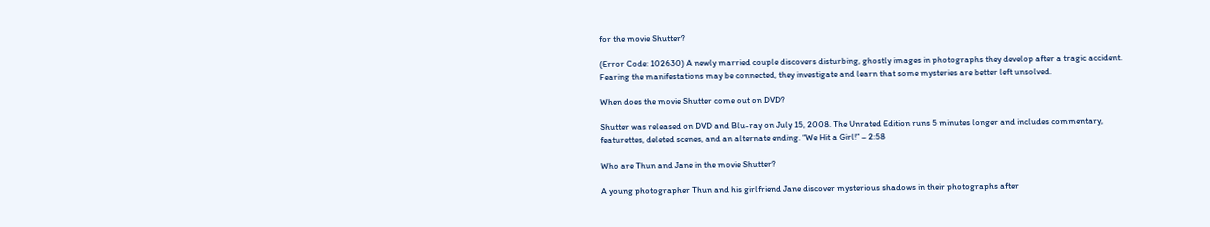for the movie Shutter?

(Error Code: 102630) A newly married couple discovers disturbing, ghostly images in photographs they develop after a tragic accident. Fearing the manifestations may be connected, they investigate and learn that some mysteries are better left unsolved.

When does the movie Shutter come out on DVD?

Shutter was released on DVD and Blu-ray on July 15, 2008. The Unrated Edition runs 5 minutes longer and includes commentary, featurettes, deleted scenes, and an alternate ending. “We Hit a Girl!” – 2:58

Who are Thun and Jane in the movie Shutter?

A young photographer Thun and his girlfriend Jane discover mysterious shadows in their photographs after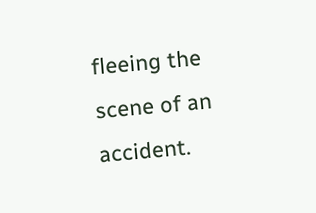fleeing the scene of an accident.